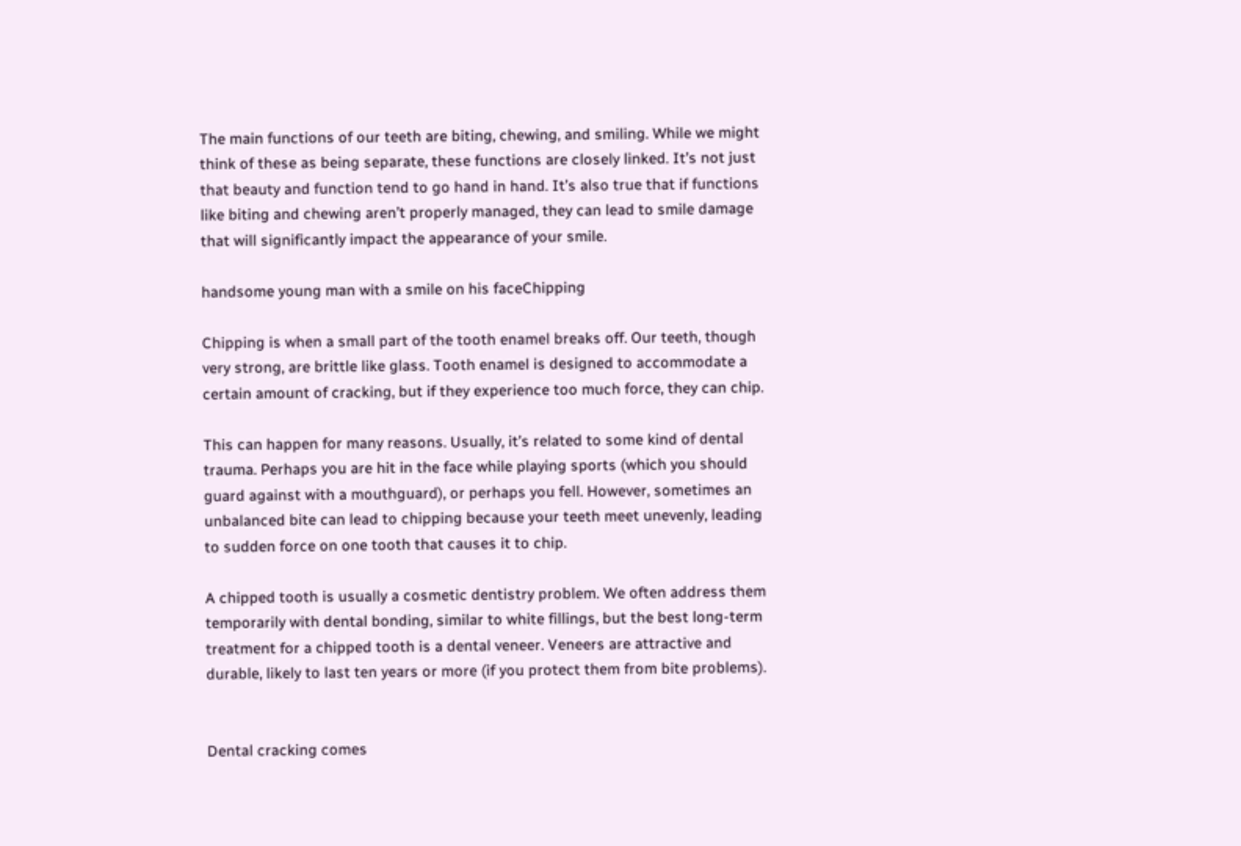The main functions of our teeth are biting, chewing, and smiling. While we might think of these as being separate, these functions are closely linked. It’s not just that beauty and function tend to go hand in hand. It’s also true that if functions like biting and chewing aren’t properly managed, they can lead to smile damage that will significantly impact the appearance of your smile.

handsome young man with a smile on his faceChipping

Chipping is when a small part of the tooth enamel breaks off. Our teeth, though very strong, are brittle like glass. Tooth enamel is designed to accommodate a certain amount of cracking, but if they experience too much force, they can chip.

This can happen for many reasons. Usually, it’s related to some kind of dental trauma. Perhaps you are hit in the face while playing sports (which you should guard against with a mouthguard), or perhaps you fell. However, sometimes an unbalanced bite can lead to chipping because your teeth meet unevenly, leading to sudden force on one tooth that causes it to chip.

A chipped tooth is usually a cosmetic dentistry problem. We often address them temporarily with dental bonding, similar to white fillings, but the best long-term treatment for a chipped tooth is a dental veneer. Veneers are attractive and durable, likely to last ten years or more (if you protect them from bite problems).


Dental cracking comes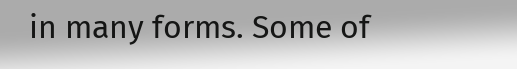in many forms. Some of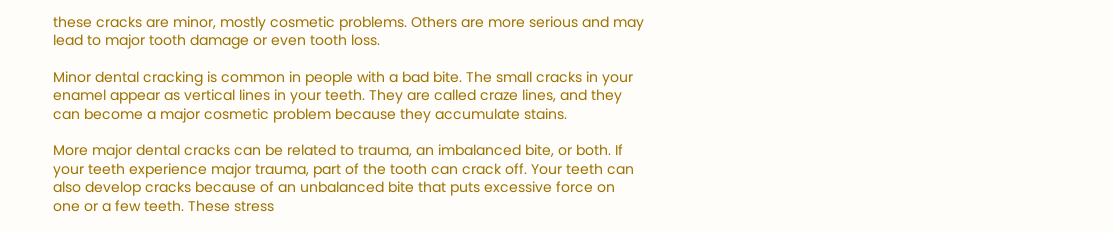these cracks are minor, mostly cosmetic problems. Others are more serious and may lead to major tooth damage or even tooth loss.

Minor dental cracking is common in people with a bad bite. The small cracks in your enamel appear as vertical lines in your teeth. They are called craze lines, and they can become a major cosmetic problem because they accumulate stains.

More major dental cracks can be related to trauma, an imbalanced bite, or both. If your teeth experience major trauma, part of the tooth can crack off. Your teeth can also develop cracks because of an unbalanced bite that puts excessive force on one or a few teeth. These stress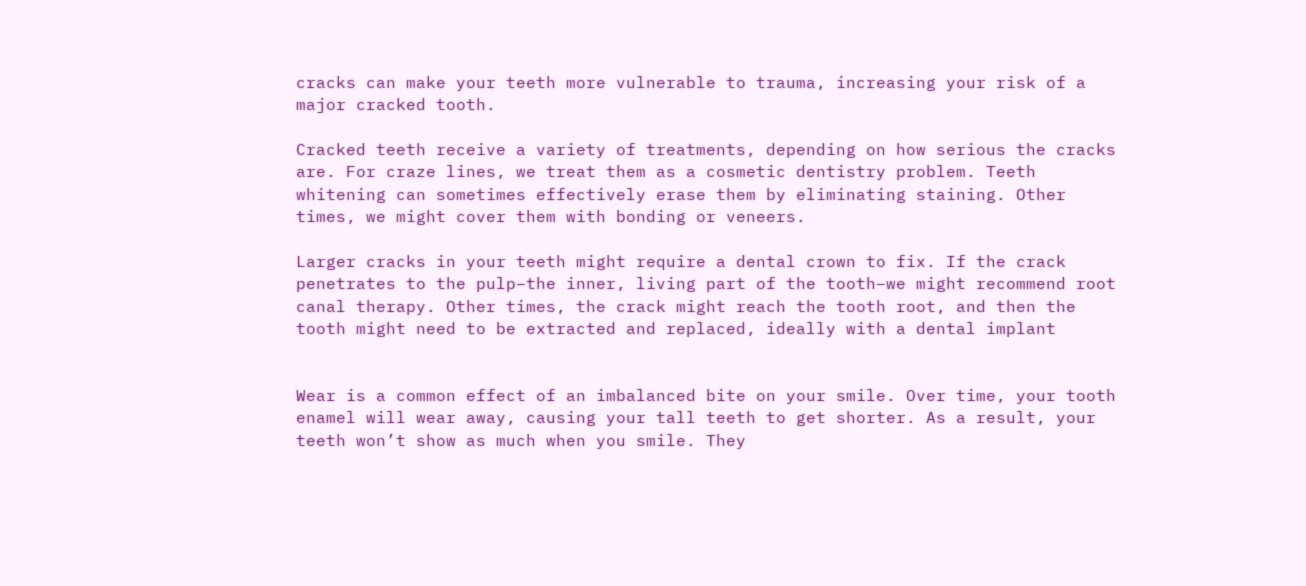cracks can make your teeth more vulnerable to trauma, increasing your risk of a major cracked tooth.

Cracked teeth receive a variety of treatments, depending on how serious the cracks are. For craze lines, we treat them as a cosmetic dentistry problem. Teeth whitening can sometimes effectively erase them by eliminating staining. Other times, we might cover them with bonding or veneers.

Larger cracks in your teeth might require a dental crown to fix. If the crack penetrates to the pulp–the inner, living part of the tooth–we might recommend root canal therapy. Other times, the crack might reach the tooth root, and then the tooth might need to be extracted and replaced, ideally with a dental implant


Wear is a common effect of an imbalanced bite on your smile. Over time, your tooth enamel will wear away, causing your tall teeth to get shorter. As a result, your teeth won’t show as much when you smile. They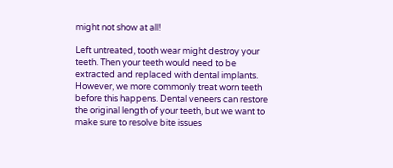might not show at all!

Left untreated, tooth wear might destroy your teeth. Then your teeth would need to be extracted and replaced with dental implants. However, we more commonly treat worn teeth before this happens. Dental veneers can restore the original length of your teeth, but we want to make sure to resolve bite issues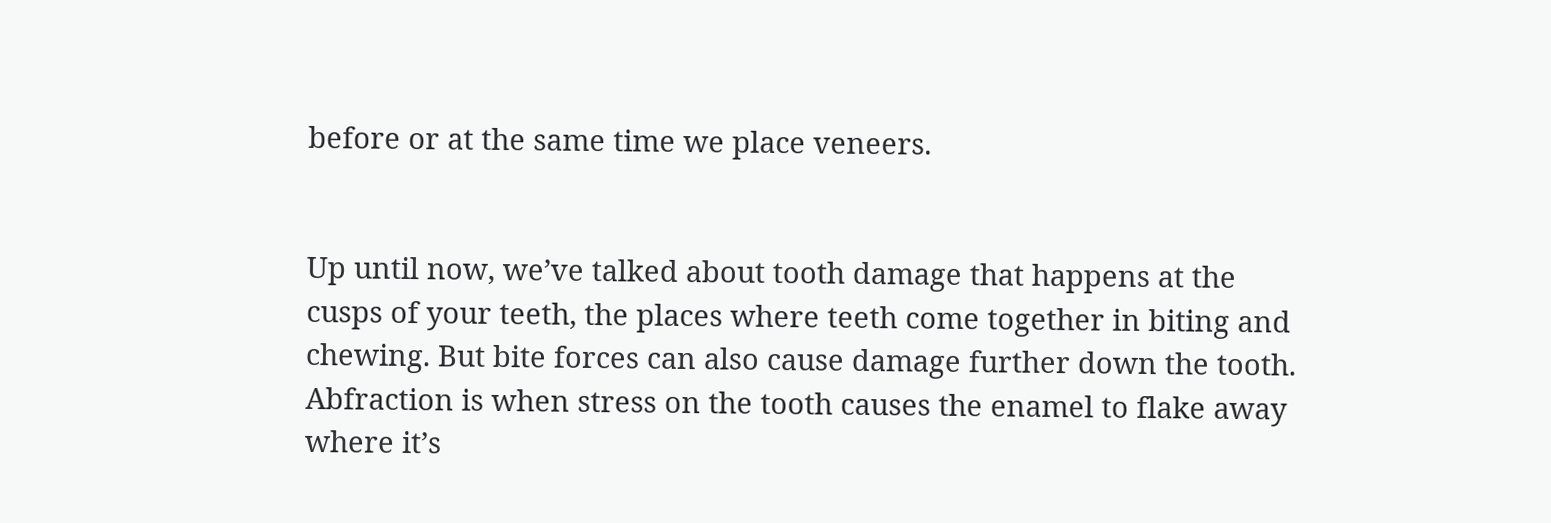before or at the same time we place veneers.


Up until now, we’ve talked about tooth damage that happens at the cusps of your teeth, the places where teeth come together in biting and chewing. But bite forces can also cause damage further down the tooth. Abfraction is when stress on the tooth causes the enamel to flake away where it’s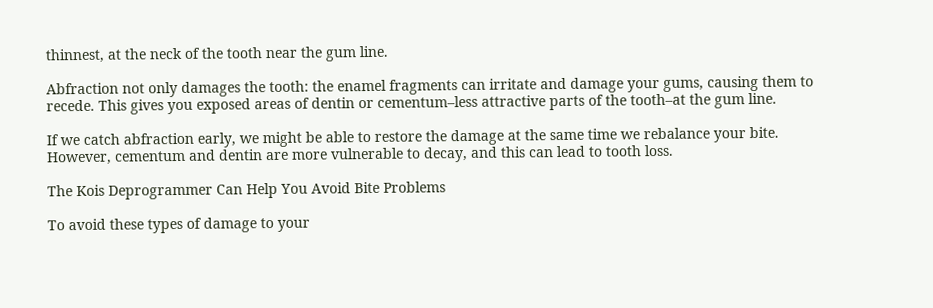thinnest, at the neck of the tooth near the gum line.

Abfraction not only damages the tooth: the enamel fragments can irritate and damage your gums, causing them to recede. This gives you exposed areas of dentin or cementum–less attractive parts of the tooth–at the gum line.

If we catch abfraction early, we might be able to restore the damage at the same time we rebalance your bite. However, cementum and dentin are more vulnerable to decay, and this can lead to tooth loss.

The Kois Deprogrammer Can Help You Avoid Bite Problems

To avoid these types of damage to your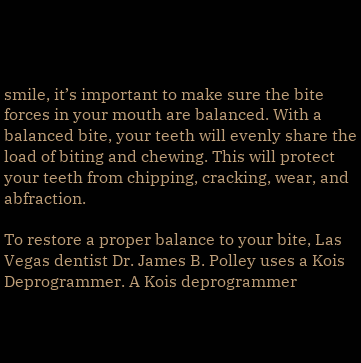smile, it’s important to make sure the bite forces in your mouth are balanced. With a balanced bite, your teeth will evenly share the load of biting and chewing. This will protect your teeth from chipping, cracking, wear, and abfraction.

To restore a proper balance to your bite, Las Vegas dentist Dr. James B. Polley uses a Kois Deprogrammer. A Kois deprogrammer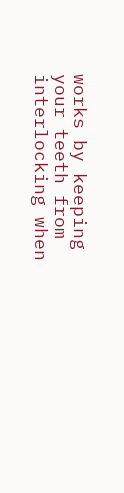works by keeping your teeth from interlocking when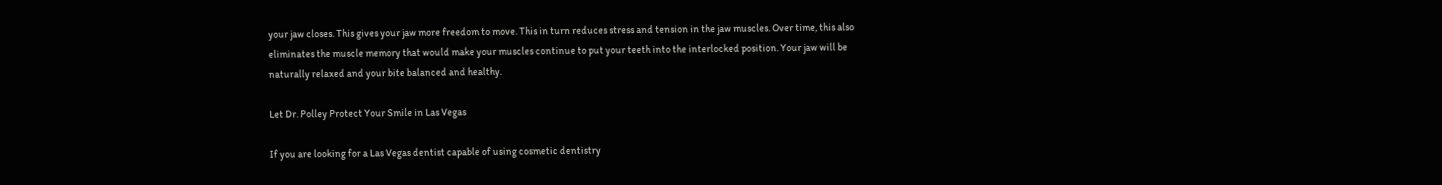your jaw closes. This gives your jaw more freedom to move. This in turn reduces stress and tension in the jaw muscles. Over time, this also eliminates the muscle memory that would make your muscles continue to put your teeth into the interlocked position. Your jaw will be naturally relaxed and your bite balanced and healthy.

Let Dr. Polley Protect Your Smile in Las Vegas

If you are looking for a Las Vegas dentist capable of using cosmetic dentistry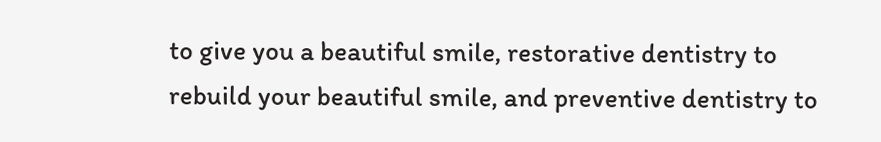to give you a beautiful smile, restorative dentistry to rebuild your beautiful smile, and preventive dentistry to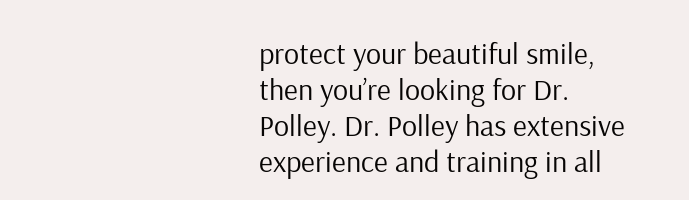protect your beautiful smile, then you’re looking for Dr. Polley. Dr. Polley has extensive experience and training in all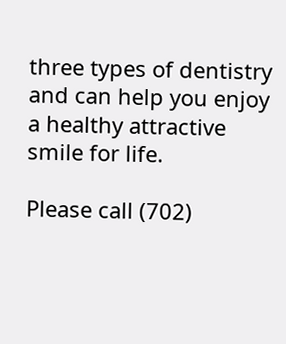three types of dentistry and can help you enjoy a healthy attractive smile for life.

Please call (702)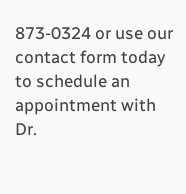873-0324 or use our contact form today to schedule an appointment with Dr.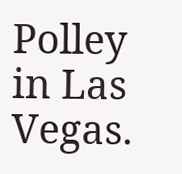Polley in Las Vegas.